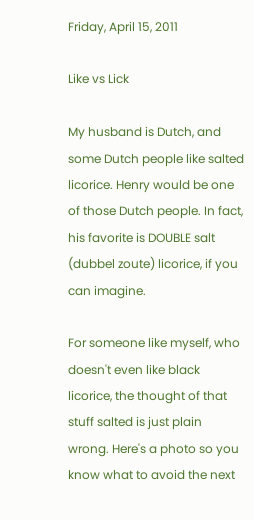Friday, April 15, 2011

Like vs Lick

My husband is Dutch, and some Dutch people like salted licorice. Henry would be one of those Dutch people. In fact, his favorite is DOUBLE salt (dubbel zoute) licorice, if you can imagine.

For someone like myself, who doesn't even like black licorice, the thought of that stuff salted is just plain wrong. Here's a photo so you know what to avoid the next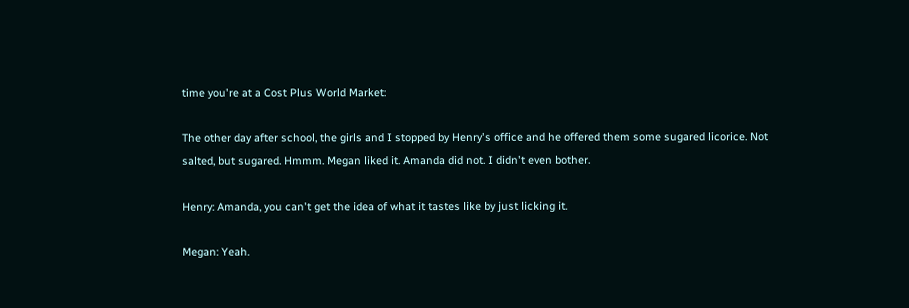time you're at a Cost Plus World Market:

The other day after school, the girls and I stopped by Henry's office and he offered them some sugared licorice. Not salted, but sugared. Hmmm. Megan liked it. Amanda did not. I didn't even bother.

Henry: Amanda, you can't get the idea of what it tastes like by just licking it.

Megan: Yeah.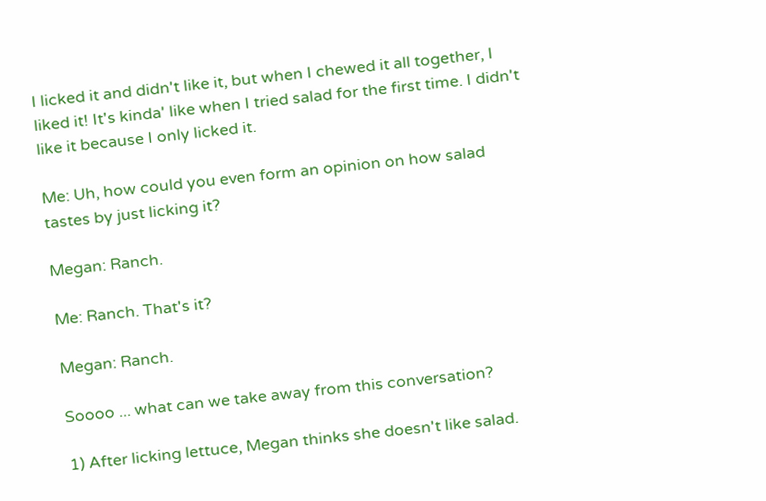I licked it and didn't like it, but when I chewed it all together, I liked it! It's kinda' like when I tried salad for the first time. I didn't like it because I only licked it.

Me: Uh, how could you even form an opinion on how salad tastes by just licking it?

Megan: Ranch.

Me: Ranch. That's it?

Megan: Ranch.

Soooo ... what can we take away from this conversation?

1) After licking lettuce, Megan thinks she doesn't like salad.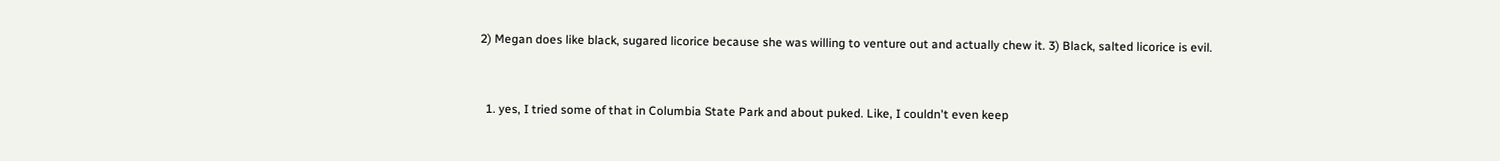2) Megan does like black, sugared licorice because she was willing to venture out and actually chew it. 3) Black, salted licorice is evil.


  1. yes, I tried some of that in Columbia State Park and about puked. Like, I couldn't even keep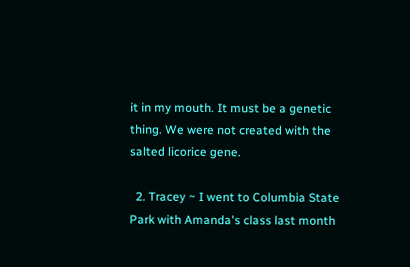it in my mouth. It must be a genetic thing. We were not created with the salted licorice gene.

  2. Tracey ~ I went to Columbia State Park with Amanda's class last month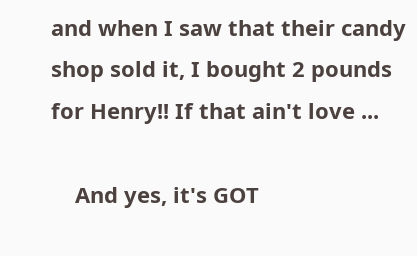and when I saw that their candy shop sold it, I bought 2 pounds for Henry!! If that ain't love ...

    And yes, it's GOT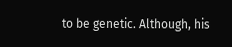to be genetic. Although, his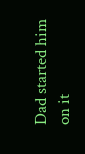Dad started him on it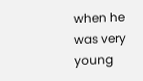when he was very young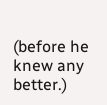(before he knew any better.)